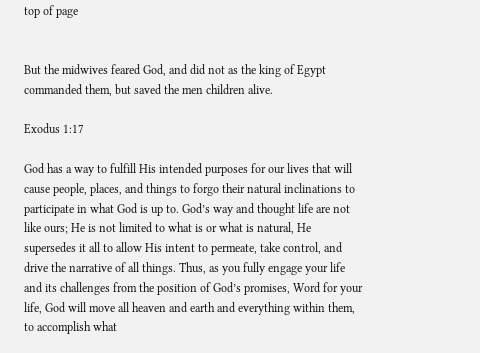top of page


But the midwives feared God, and did not as the king of Egypt commanded them, but saved the men children alive.

Exodus 1:17

God has a way to fulfill His intended purposes for our lives that will cause people, places, and things to forgo their natural inclinations to participate in what God is up to. God’s way and thought life are not like ours; He is not limited to what is or what is natural, He supersedes it all to allow His intent to permeate, take control, and drive the narrative of all things. Thus, as you fully engage your life and its challenges from the position of God’s promises, Word for your life, God will move all heaven and earth and everything within them, to accomplish what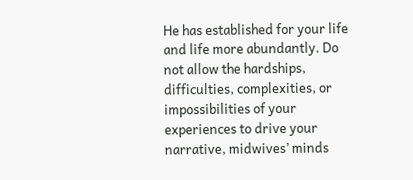He has established for your life and life more abundantly. Do not allow the hardships, difficulties, complexities, or impossibilities of your experiences to drive your narrative, midwives’ minds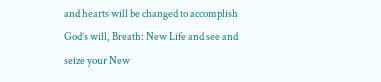and hearts will be changed to accomplish God’s will, Breath: New Life and see and seize your New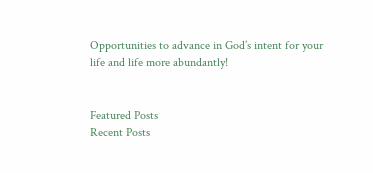Opportunities to advance in God’s intent for your life and life more abundantly!


Featured Posts
Recent Posts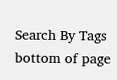Search By Tags
bottom of page